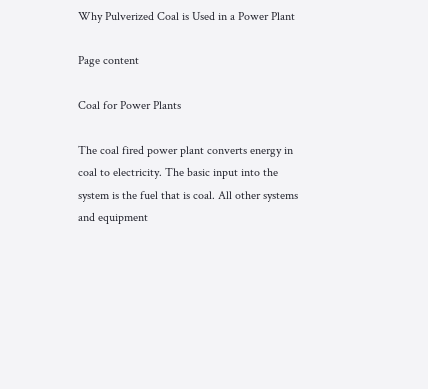Why Pulverized Coal is Used in a Power Plant

Page content

Coal for Power Plants

The coal fired power plant converts energy in coal to electricity. The basic input into the system is the fuel that is coal. All other systems and equipment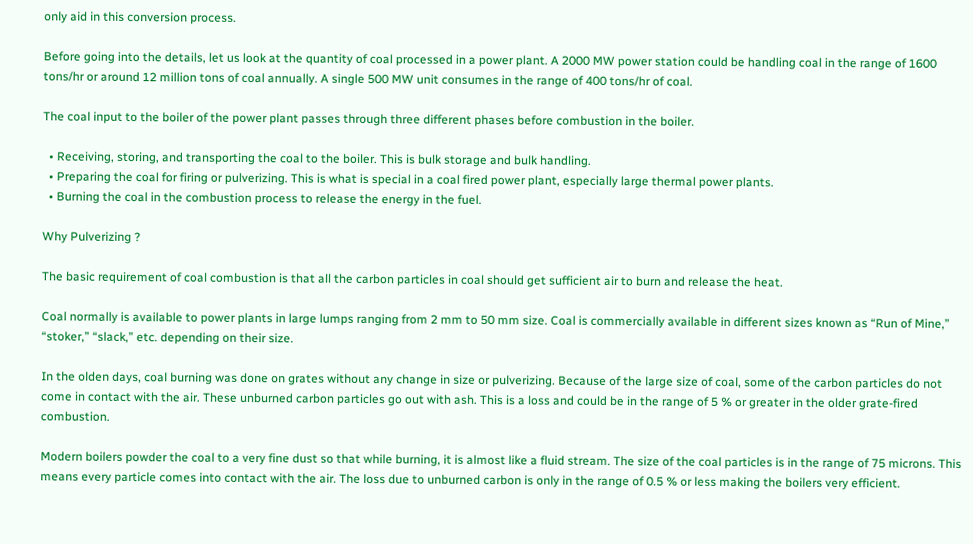only aid in this conversion process.

Before going into the details, let us look at the quantity of coal processed in a power plant. A 2000 MW power station could be handling coal in the range of 1600 tons/hr or around 12 million tons of coal annually. A single 500 MW unit consumes in the range of 400 tons/hr of coal.

The coal input to the boiler of the power plant passes through three different phases before combustion in the boiler.

  • Receiving, storing, and transporting the coal to the boiler. This is bulk storage and bulk handling.
  • Preparing the coal for firing or pulverizing. This is what is special in a coal fired power plant, especially large thermal power plants.
  • Burning the coal in the combustion process to release the energy in the fuel.

Why Pulverizing ?

The basic requirement of coal combustion is that all the carbon particles in coal should get sufficient air to burn and release the heat.

Coal normally is available to power plants in large lumps ranging from 2 mm to 50 mm size. Coal is commercially available in different sizes known as “Run of Mine,” “stoker,” “slack,” etc. depending on their size.

In the olden days, coal burning was done on grates without any change in size or pulverizing. Because of the large size of coal, some of the carbon particles do not come in contact with the air. These unburned carbon particles go out with ash. This is a loss and could be in the range of 5 % or greater in the older grate-fired combustion.

Modern boilers powder the coal to a very fine dust so that while burning, it is almost like a fluid stream. The size of the coal particles is in the range of 75 microns. This means every particle comes into contact with the air. The loss due to unburned carbon is only in the range of 0.5 % or less making the boilers very efficient.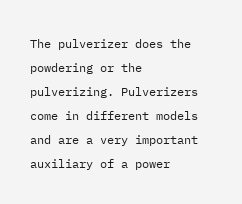The pulverizer does the powdering or the pulverizing. Pulverizers come in different models and are a very important auxiliary of a power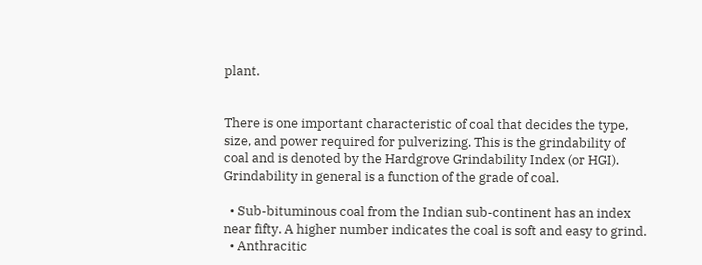plant.


There is one important characteristic of coal that decides the type, size, and power required for pulverizing. This is the grindability of coal and is denoted by the Hardgrove Grindability Index (or HGI). Grindability in general is a function of the grade of coal.

  • Sub-bituminous coal from the Indian sub-continent has an index near fifty. A higher number indicates the coal is soft and easy to grind.
  • Anthracitic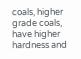coals, higher grade coals, have higher hardness and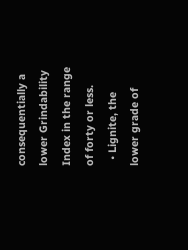consequentially a lower Grindability Index in the range of forty or less.
  • Lignite, the lower grade of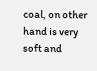coal, on other hand is very soft and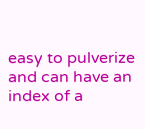easy to pulverize and can have an index of a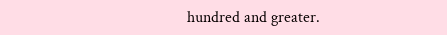hundred and greater.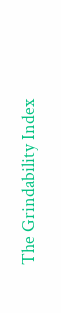The Grindability Index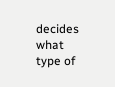decides what type of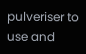pulveriser to use and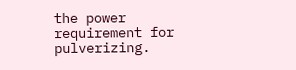the power requirement for pulverizing.